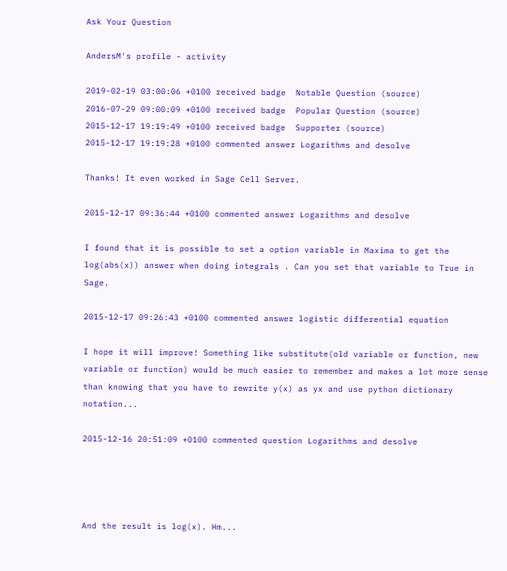Ask Your Question

AndersM's profile - activity

2019-02-19 03:00:06 +0100 received badge  Notable Question (source)
2016-07-29 09:00:09 +0100 received badge  Popular Question (source)
2015-12-17 19:19:49 +0100 received badge  Supporter (source)
2015-12-17 19:19:28 +0100 commented answer Logarithms and desolve

Thanks! It even worked in Sage Cell Server.

2015-12-17 09:36:44 +0100 commented answer Logarithms and desolve

I found that it is possible to set a option variable in Maxima to get the log(abs(x)) answer when doing integrals . Can you set that variable to True in Sage.

2015-12-17 09:26:43 +0100 commented answer logistic differential equation

I hope it will improve! Something like substitute(old variable or function, new variable or function) would be much easier to remember and makes a lot more sense than knowing that you have to rewrite y(x) as yx and use python dictionary notation...

2015-12-16 20:51:09 +0100 commented question Logarithms and desolve




And the result is log(x). Hm...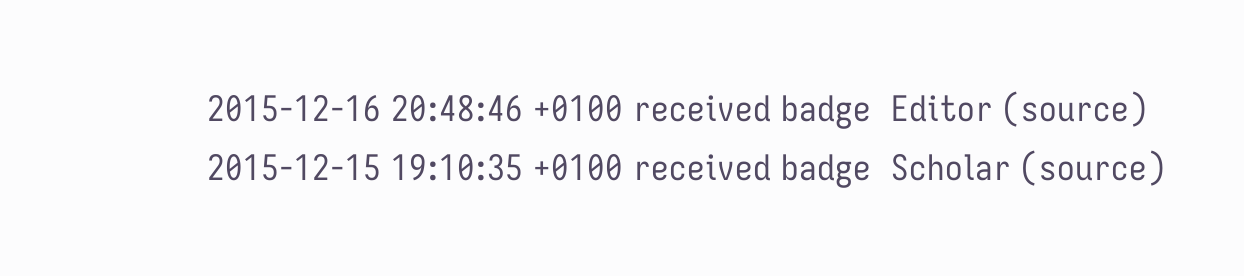2015-12-16 20:48:46 +0100 received badge  Editor (source)
2015-12-15 19:10:35 +0100 received badge  Scholar (source)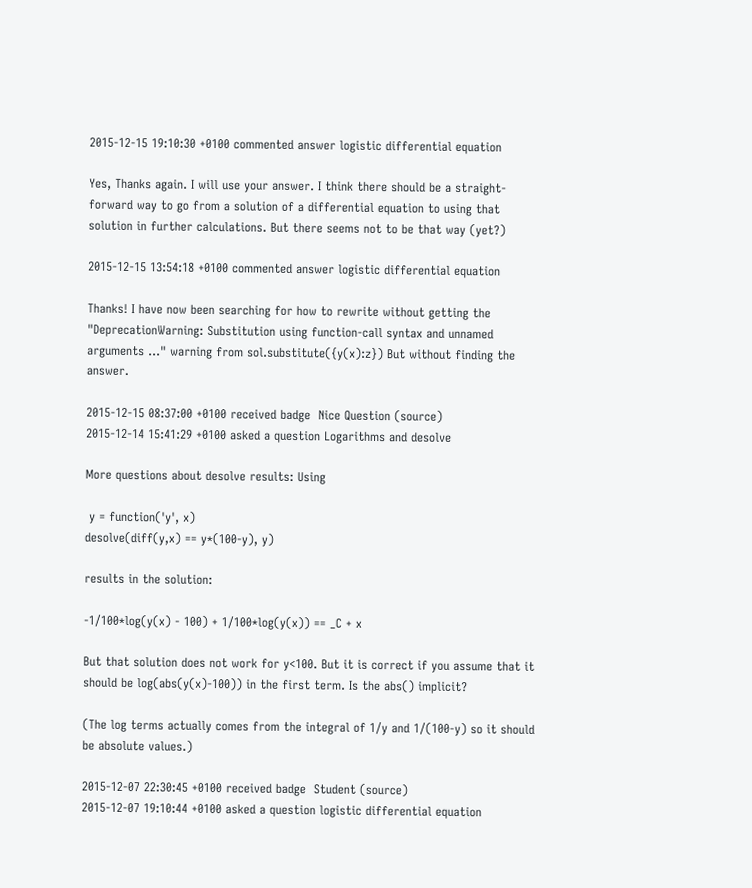2015-12-15 19:10:30 +0100 commented answer logistic differential equation

Yes, Thanks again. I will use your answer. I think there should be a straight-forward way to go from a solution of a differential equation to using that solution in further calculations. But there seems not to be that way (yet?)

2015-12-15 13:54:18 +0100 commented answer logistic differential equation

Thanks! I have now been searching for how to rewrite without getting the "DeprecationWarning: Substitution using function-call syntax and unnamed arguments ..." warning from sol.substitute({y(x):z}) But without finding the answer.

2015-12-15 08:37:00 +0100 received badge  Nice Question (source)
2015-12-14 15:41:29 +0100 asked a question Logarithms and desolve

More questions about desolve results: Using

 y = function('y', x)
desolve(diff(y,x) == y*(100-y), y)

results in the solution:

-1/100*log(y(x) - 100) + 1/100*log(y(x)) == _C + x

But that solution does not work for y<100. But it is correct if you assume that it should be log(abs(y(x)-100)) in the first term. Is the abs() implicit?

(The log terms actually comes from the integral of 1/y and 1/(100-y) so it should be absolute values.)

2015-12-07 22:30:45 +0100 received badge  Student (source)
2015-12-07 19:10:44 +0100 asked a question logistic differential equation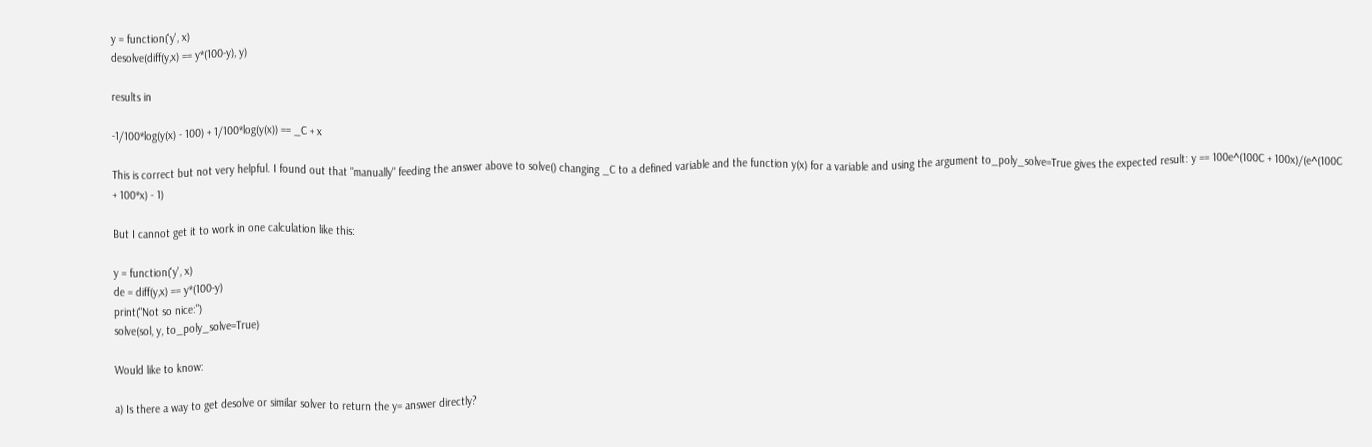y = function('y', x)
desolve(diff(y,x) == y*(100-y), y)

results in

-1/100*log(y(x) - 100) + 1/100*log(y(x)) == _C + x

This is correct but not very helpful. I found out that "manually" feeding the answer above to solve() changing _C to a defined variable and the function y(x) for a variable and using the argument to_poly_solve=True gives the expected result: y == 100e^(100C + 100x)/(e^(100C + 100*x) - 1)

But I cannot get it to work in one calculation like this:

y = function('y', x)
de = diff(y,x) == y*(100-y)
print("Not so nice:")
solve(sol, y, to_poly_solve=True)

Would like to know:

a) Is there a way to get desolve or similar solver to return the y= answer directly?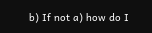b) If not a) how do I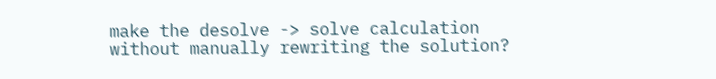make the desolve -> solve calculation without manually rewriting the solution?